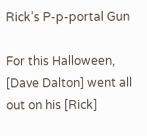Rick’s P-p-portal Gun

For this Halloween, [Dave Dalton] went all out on his [Rick]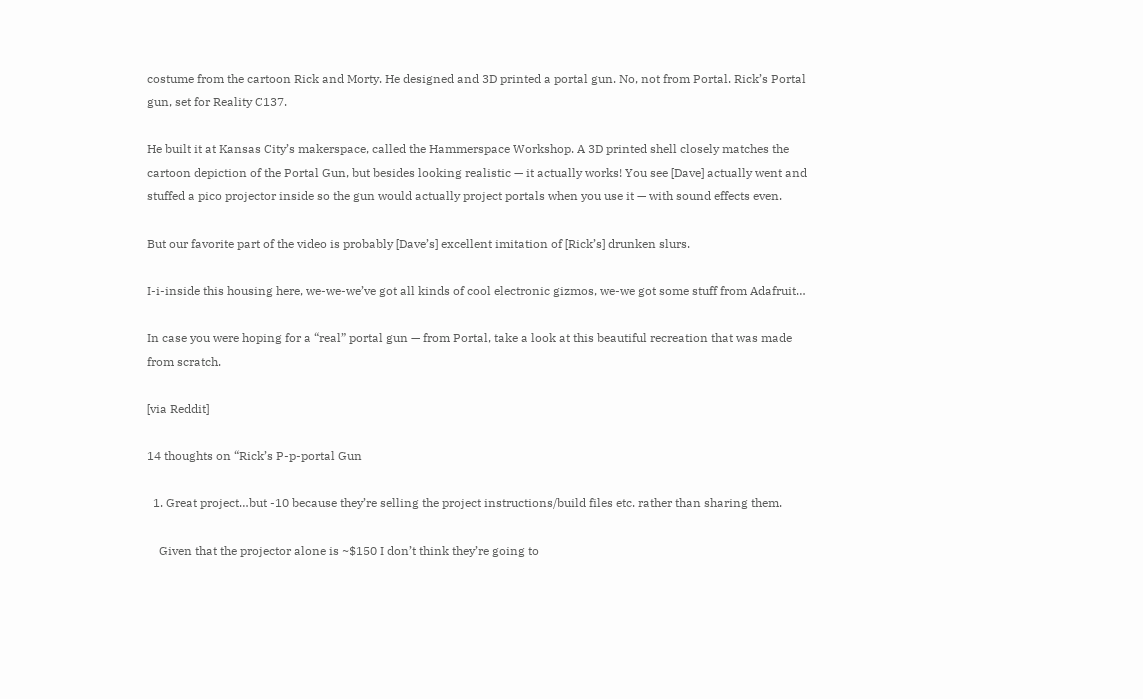costume from the cartoon Rick and Morty. He designed and 3D printed a portal gun. No, not from Portal. Rick’s Portal gun, set for Reality C137.

He built it at Kansas City’s makerspace, called the Hammerspace Workshop. A 3D printed shell closely matches the cartoon depiction of the Portal Gun, but besides looking realistic — it actually works! You see [Dave] actually went and stuffed a pico projector inside so the gun would actually project portals when you use it — with sound effects even.

But our favorite part of the video is probably [Dave’s] excellent imitation of [Rick’s] drunken slurs.

I-i-inside this housing here, we-we-we’ve got all kinds of cool electronic gizmos, we-we got some stuff from Adafruit…

In case you were hoping for a “real” portal gun — from Portal, take a look at this beautiful recreation that was made from scratch.

[via Reddit]

14 thoughts on “Rick’s P-p-portal Gun

  1. Great project…but -10 because they’re selling the project instructions/build files etc. rather than sharing them.

    Given that the projector alone is ~$150 I don’t think they’re going to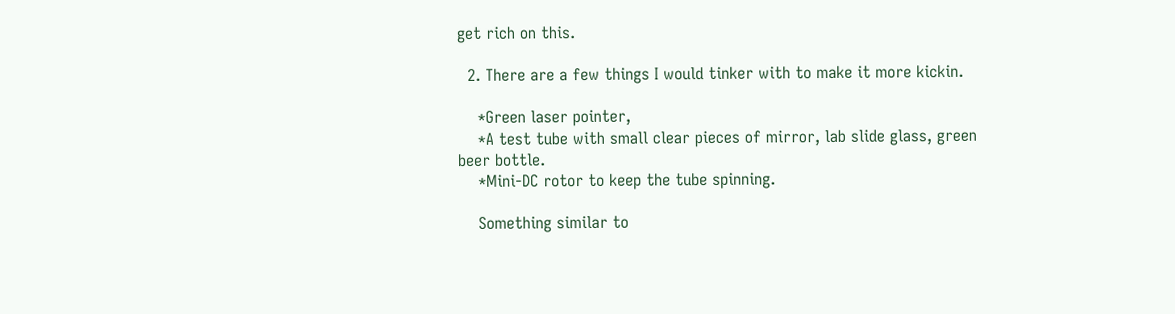get rich on this.

  2. There are a few things I would tinker with to make it more kickin.

    *Green laser pointer,
    *A test tube with small clear pieces of mirror, lab slide glass, green beer bottle.
    *Mini-DC rotor to keep the tube spinning.

    Something similar to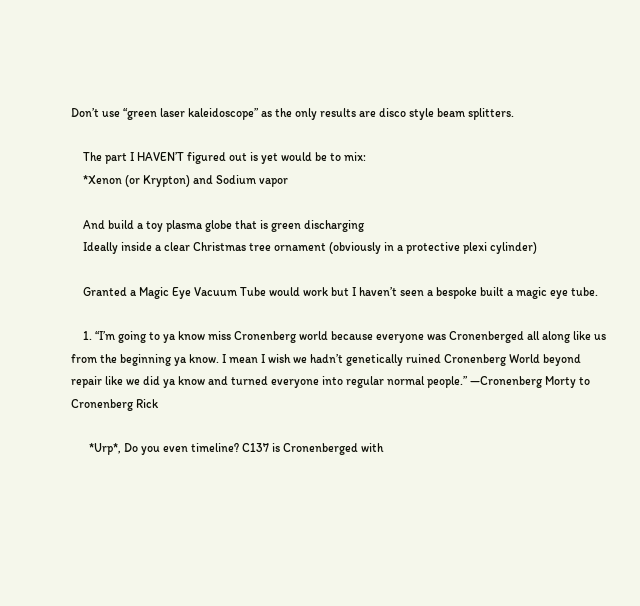Don’t use “green laser kaleidoscope” as the only results are disco style beam splitters.

    The part I HAVEN’T figured out is yet would be to mix:
    *Xenon (or Krypton) and Sodium vapor

    And build a toy plasma globe that is green discharging
    Ideally inside a clear Christmas tree ornament (obviously in a protective plexi cylinder)

    Granted a Magic Eye Vacuum Tube would work but I haven’t seen a bespoke built a magic eye tube.

    1. “I’m going to ya know miss Cronenberg world because everyone was Cronenberged all along like us from the beginning ya know. I mean I wish we hadn’t genetically ruined Cronenberg World beyond repair like we did ya know and turned everyone into regular normal people.” —Cronenberg Morty to Cronenberg Rick

      *Urp*, Do you even timeline? C137 is Cronenberged with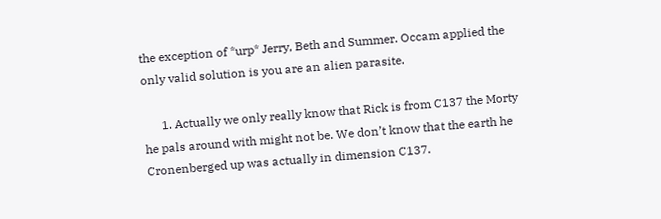the exception of *urp* Jerry, Beth and Summer. Occam applied the only valid solution is you are an alien parasite.

      1. Actually we only really know that Rick is from C137 the Morty he pals around with might not be. We don’t know that the earth he Cronenberged up was actually in dimension C137.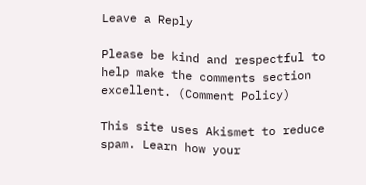Leave a Reply

Please be kind and respectful to help make the comments section excellent. (Comment Policy)

This site uses Akismet to reduce spam. Learn how your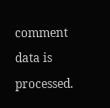comment data is processed.